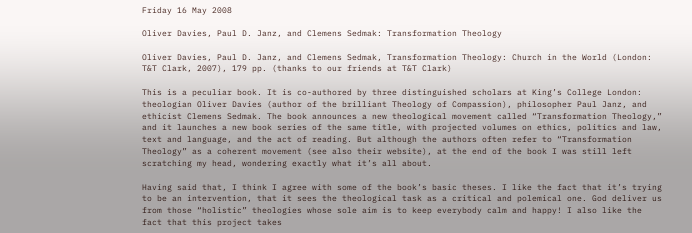Friday 16 May 2008

Oliver Davies, Paul D. Janz, and Clemens Sedmak: Transformation Theology

Oliver Davies, Paul D. Janz, and Clemens Sedmak, Transformation Theology: Church in the World (London: T&T Clark, 2007), 179 pp. (thanks to our friends at T&T Clark)

This is a peculiar book. It is co-authored by three distinguished scholars at King’s College London: theologian Oliver Davies (author of the brilliant Theology of Compassion), philosopher Paul Janz, and ethicist Clemens Sedmak. The book announces a new theological movement called “Transformation Theology,” and it launches a new book series of the same title, with projected volumes on ethics, politics and law, text and language, and the act of reading. But although the authors often refer to “Transformation Theology” as a coherent movement (see also their website), at the end of the book I was still left scratching my head, wondering exactly what it’s all about.

Having said that, I think I agree with some of the book’s basic theses. I like the fact that it’s trying to be an intervention, that it sees the theological task as a critical and polemical one. God deliver us from those “holistic” theologies whose sole aim is to keep everybody calm and happy! I also like the fact that this project takes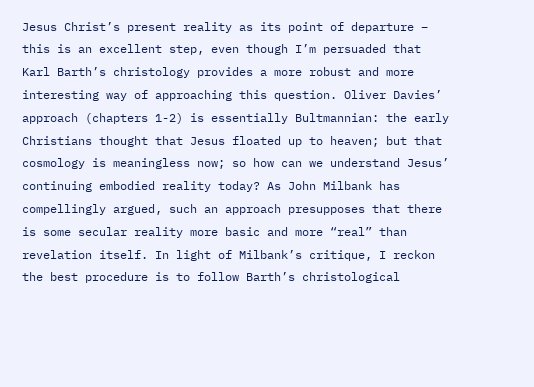Jesus Christ’s present reality as its point of departure – this is an excellent step, even though I’m persuaded that Karl Barth’s christology provides a more robust and more interesting way of approaching this question. Oliver Davies’ approach (chapters 1-2) is essentially Bultmannian: the early Christians thought that Jesus floated up to heaven; but that cosmology is meaningless now; so how can we understand Jesus’ continuing embodied reality today? As John Milbank has compellingly argued, such an approach presupposes that there is some secular reality more basic and more “real” than revelation itself. In light of Milbank’s critique, I reckon the best procedure is to follow Barth’s christological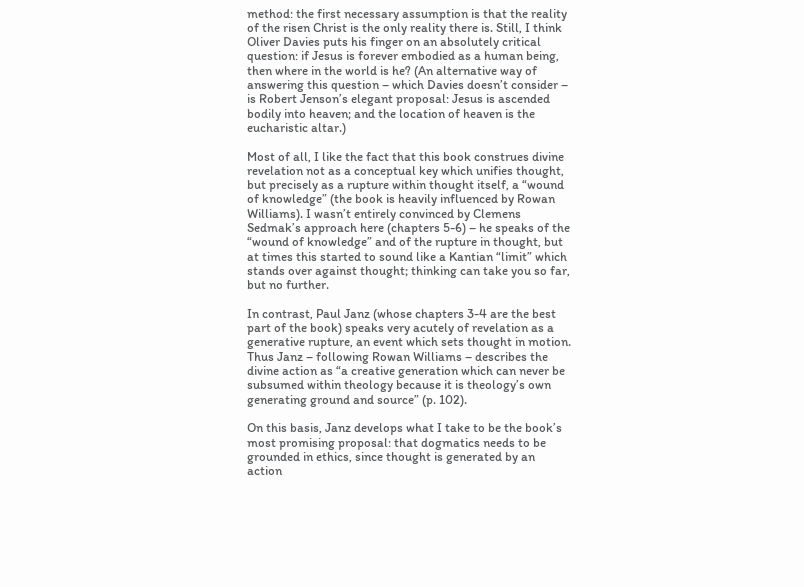method: the first necessary assumption is that the reality of the risen Christ is the only reality there is. Still, I think Oliver Davies puts his finger on an absolutely critical question: if Jesus is forever embodied as a human being, then where in the world is he? (An alternative way of answering this question – which Davies doesn’t consider – is Robert Jenson’s elegant proposal: Jesus is ascended bodily into heaven; and the location of heaven is the eucharistic altar.)

Most of all, I like the fact that this book construes divine revelation not as a conceptual key which unifies thought, but precisely as a rupture within thought itself, a “wound of knowledge” (the book is heavily influenced by Rowan Williams). I wasn’t entirely convinced by Clemens Sedmak’s approach here (chapters 5-6) – he speaks of the “wound of knowledge” and of the rupture in thought, but at times this started to sound like a Kantian “limit” which stands over against thought; thinking can take you so far, but no further.

In contrast, Paul Janz (whose chapters 3-4 are the best part of the book) speaks very acutely of revelation as a generative rupture, an event which sets thought in motion. Thus Janz – following Rowan Williams – describes the divine action as “a creative generation which can never be subsumed within theology because it is theology’s own generating ground and source” (p. 102).

On this basis, Janz develops what I take to be the book’s most promising proposal: that dogmatics needs to be grounded in ethics, since thought is generated by an action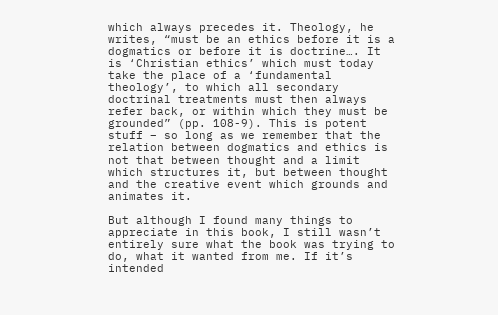which always precedes it. Theology, he writes, “must be an ethics before it is a dogmatics or before it is doctrine…. It is ‘Christian ethics’ which must today take the place of a ‘fundamental theology’, to which all secondary doctrinal treatments must then always refer back, or within which they must be grounded” (pp. 108-9). This is potent stuff – so long as we remember that the relation between dogmatics and ethics is not that between thought and a limit which structures it, but between thought and the creative event which grounds and animates it.

But although I found many things to appreciate in this book, I still wasn’t entirely sure what the book was trying to do, what it wanted from me. If it’s intended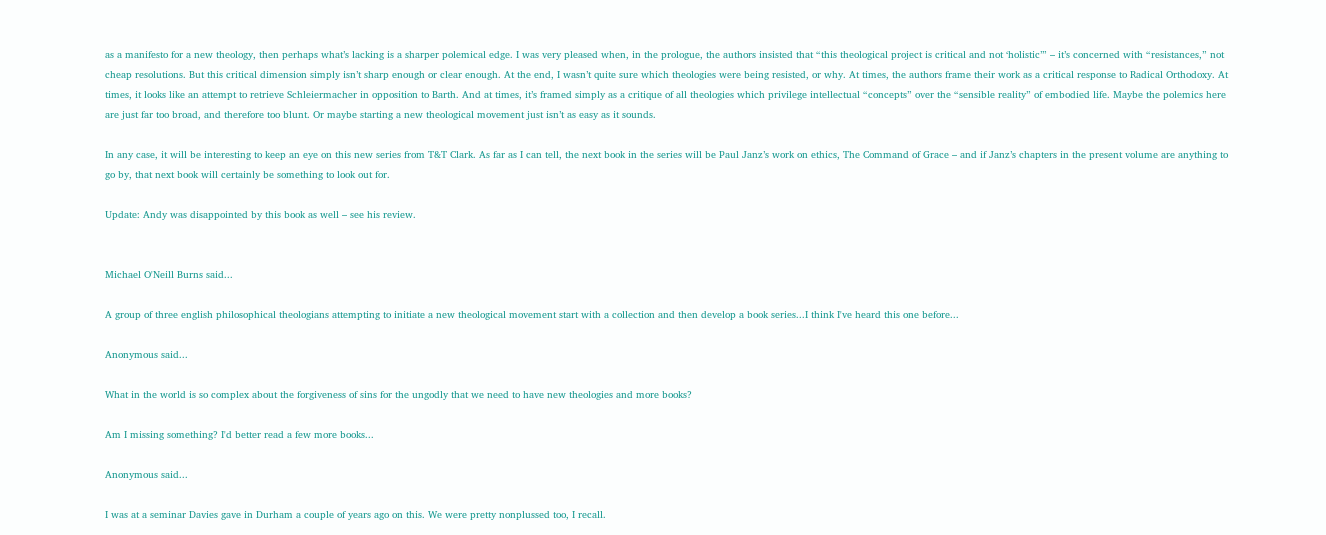as a manifesto for a new theology, then perhaps what’s lacking is a sharper polemical edge. I was very pleased when, in the prologue, the authors insisted that “this theological project is critical and not ‘holistic’” – it’s concerned with “resistances,” not cheap resolutions. But this critical dimension simply isn’t sharp enough or clear enough. At the end, I wasn’t quite sure which theologies were being resisted, or why. At times, the authors frame their work as a critical response to Radical Orthodoxy. At times, it looks like an attempt to retrieve Schleiermacher in opposition to Barth. And at times, it’s framed simply as a critique of all theologies which privilege intellectual “concepts” over the “sensible reality” of embodied life. Maybe the polemics here are just far too broad, and therefore too blunt. Or maybe starting a new theological movement just isn’t as easy as it sounds.

In any case, it will be interesting to keep an eye on this new series from T&T Clark. As far as I can tell, the next book in the series will be Paul Janz’s work on ethics, The Command of Grace – and if Janz’s chapters in the present volume are anything to go by, that next book will certainly be something to look out for.

Update: Andy was disappointed by this book as well – see his review.


Michael O'Neill Burns said...

A group of three english philosophical theologians attempting to initiate a new theological movement start with a collection and then develop a book series...I think I've heard this one before...

Anonymous said...

What in the world is so complex about the forgiveness of sins for the ungodly that we need to have new theologies and more books?

Am I missing something? I'd better read a few more books...

Anonymous said...

I was at a seminar Davies gave in Durham a couple of years ago on this. We were pretty nonplussed too, I recall.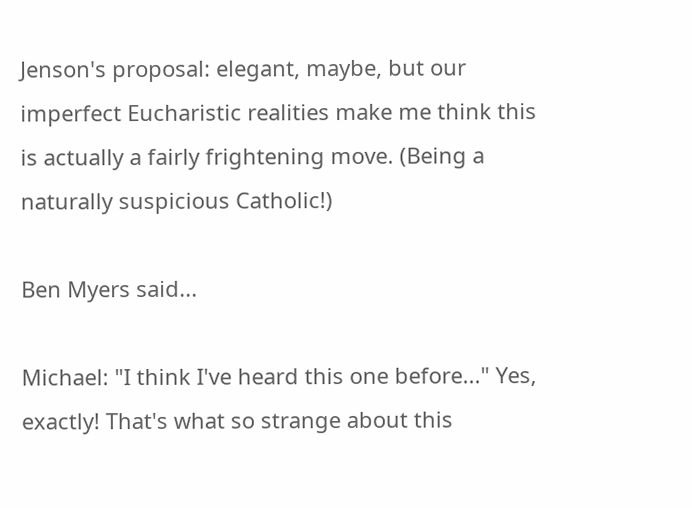Jenson's proposal: elegant, maybe, but our imperfect Eucharistic realities make me think this is actually a fairly frightening move. (Being a naturally suspicious Catholic!)

Ben Myers said...

Michael: "I think I've heard this one before..." Yes, exactly! That's what so strange about this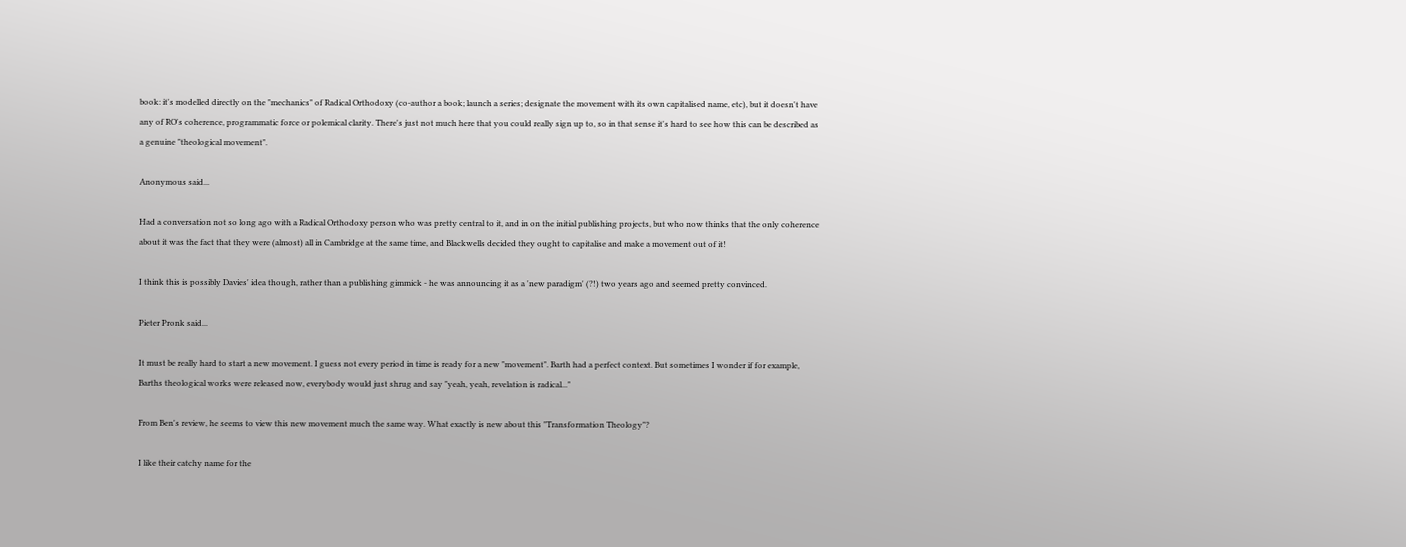book: it's modelled directly on the "mechanics" of Radical Orthodoxy (co-author a book; launch a series; designate the movement with its own capitalised name, etc), but it doesn't have any of RO's coherence, programmatic force or polemical clarity. There's just not much here that you could really sign up to, so in that sense it's hard to see how this can be described as a genuine "theological movement".

Anonymous said...

Had a conversation not so long ago with a Radical Orthodoxy person who was pretty central to it, and in on the initial publishing projects, but who now thinks that the only coherence about it was the fact that they were (almost) all in Cambridge at the same time, and Blackwells decided they ought to capitalise and make a movement out of it!

I think this is possibly Davies' idea though, rather than a publishing gimmick - he was announcing it as a 'new paradigm' (?!) two years ago and seemed pretty convinced.

Pieter Pronk said...

It must be really hard to start a new movement. I guess not every period in time is ready for a new "movement". Barth had a perfect context. But sometimes I wonder if for example, Barths theological works were released now, everybody would just shrug and say "yeah, yeah, revelation is radical..."

From Ben's review, he seems to view this new movement much the same way. What exactly is new about this "Transformation Theology"?

I like their catchy name for the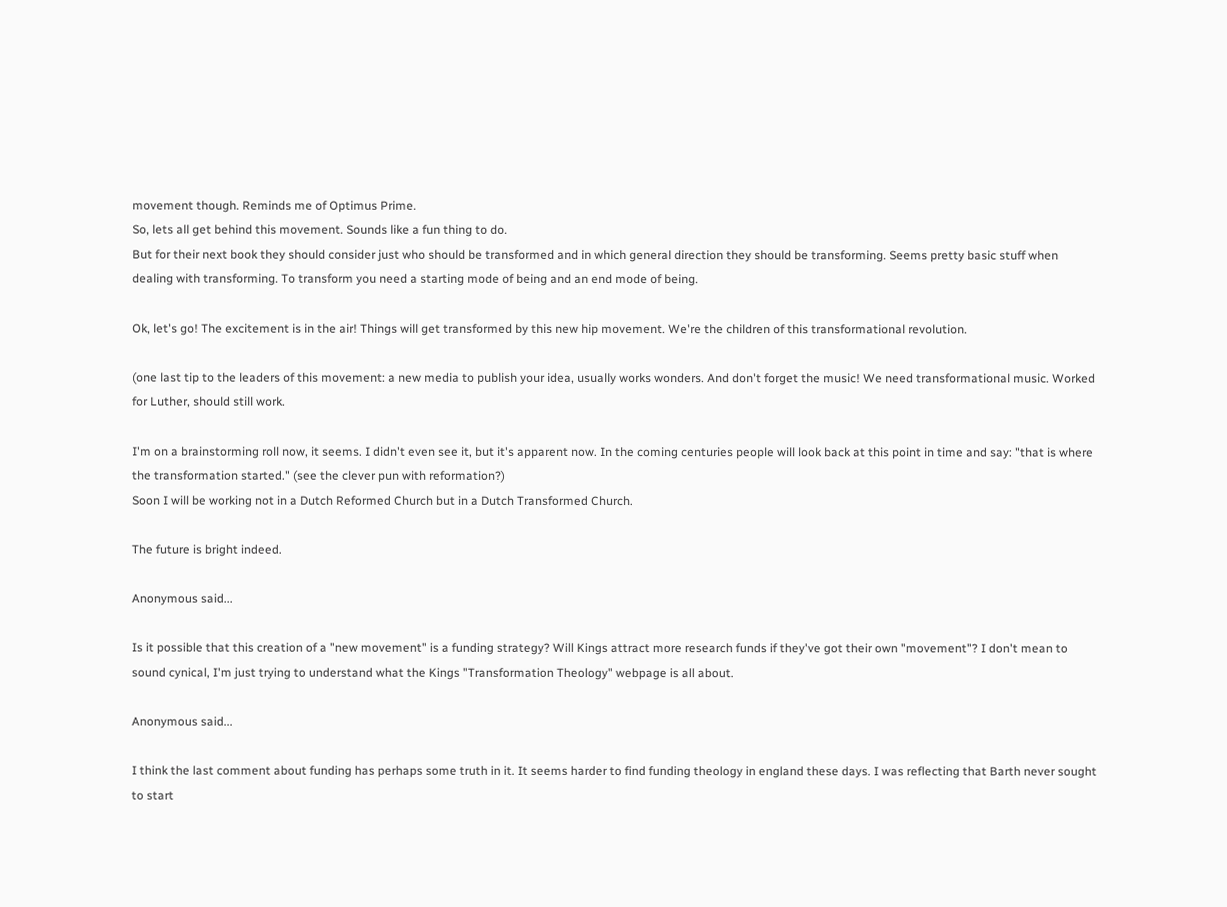movement though. Reminds me of Optimus Prime.
So, lets all get behind this movement. Sounds like a fun thing to do.
But for their next book they should consider just who should be transformed and in which general direction they should be transforming. Seems pretty basic stuff when dealing with transforming. To transform you need a starting mode of being and an end mode of being.

Ok, let's go! The excitement is in the air! Things will get transformed by this new hip movement. We're the children of this transformational revolution.

(one last tip to the leaders of this movement: a new media to publish your idea, usually works wonders. And don't forget the music! We need transformational music. Worked for Luther, should still work.

I'm on a brainstorming roll now, it seems. I didn't even see it, but it's apparent now. In the coming centuries people will look back at this point in time and say: "that is where the transformation started." (see the clever pun with reformation?)
Soon I will be working not in a Dutch Reformed Church but in a Dutch Transformed Church.

The future is bright indeed.

Anonymous said...

Is it possible that this creation of a "new movement" is a funding strategy? Will Kings attract more research funds if they've got their own "movement"? I don't mean to sound cynical, I'm just trying to understand what the Kings "Transformation Theology" webpage is all about.

Anonymous said...

I think the last comment about funding has perhaps some truth in it. It seems harder to find funding theology in england these days. I was reflecting that Barth never sought to start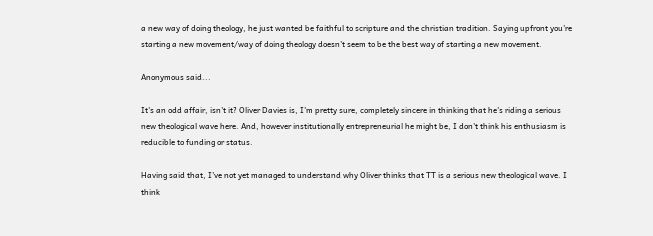a new way of doing theology, he just wanted be faithful to scripture and the christian tradition. Saying upfront you're starting a new movement/way of doing theology doesn't seem to be the best way of starting a new movement.

Anonymous said...

It's an odd affair, isn't it? Oliver Davies is, I'm pretty sure, completely sincere in thinking that he's riding a serious new theological wave here. And, however institutionally entrepreneurial he might be, I don't think his enthusiasm is reducible to funding or status.

Having said that, I've not yet managed to understand why Oliver thinks that TT is a serious new theological wave. I think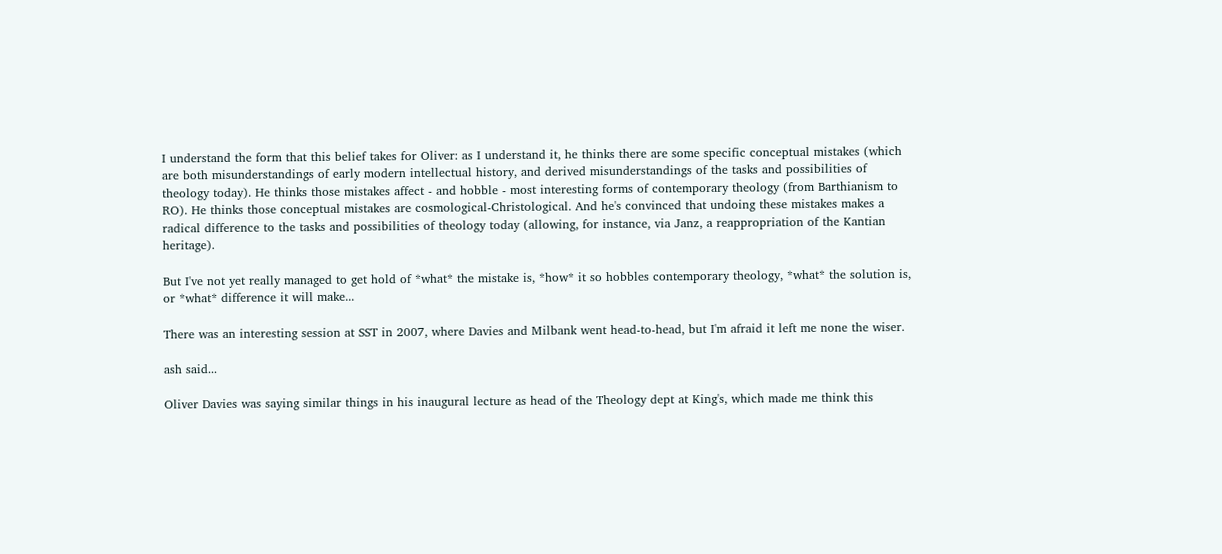I understand the form that this belief takes for Oliver: as I understand it, he thinks there are some specific conceptual mistakes (which are both misunderstandings of early modern intellectual history, and derived misunderstandings of the tasks and possibilities of theology today). He thinks those mistakes affect - and hobble - most interesting forms of contemporary theology (from Barthianism to RO). He thinks those conceptual mistakes are cosmological-Christological. And he's convinced that undoing these mistakes makes a radical difference to the tasks and possibilities of theology today (allowing, for instance, via Janz, a reappropriation of the Kantian heritage).

But I've not yet really managed to get hold of *what* the mistake is, *how* it so hobbles contemporary theology, *what* the solution is, or *what* difference it will make...

There was an interesting session at SST in 2007, where Davies and Milbank went head-to-head, but I'm afraid it left me none the wiser.

ash said...

Oliver Davies was saying similar things in his inaugural lecture as head of the Theology dept at King's, which made me think this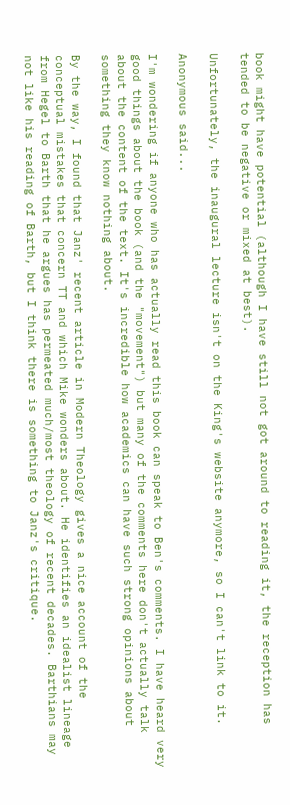book might have potential (although I have still not got around to reading it, the reception has tended to be negative or mixed at best).

Unfortunately, the inaugural lecture isn't on the King's website anymore, so I can't link to it.

Anonymous said...

I'm wondering if anyone who has actually read this book can speak to Ben's comments. I have heard very good things about the book (and the "movement") but many of the comments here don't actually talk about the content of the text. It's incredible how academics can have such strong opinions about something they know nothing about.

By the way, I found that Janz' recent article in Modern Theology gives a nice account of the conceptual mistakes that concern TT and which Mike wonders about. He identifies an idealist lineage from Hegel to Barth that he argues has permeated much/most theology of recent decades. Barthians may not like his reading of Barth, but I think there is something to Janz's critique.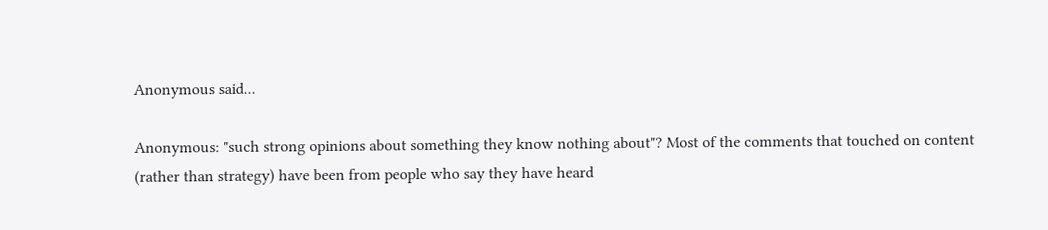Anonymous said...

Anonymous: "such strong opinions about something they know nothing about"? Most of the comments that touched on content (rather than strategy) have been from people who say they have heard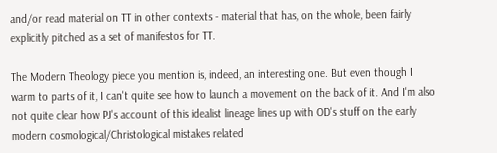and/or read material on TT in other contexts - material that has, on the whole, been fairly explicitly pitched as a set of manifestos for TT.

The Modern Theology piece you mention is, indeed, an interesting one. But even though I warm to parts of it, I can't quite see how to launch a movement on the back of it. And I'm also not quite clear how PJ's account of this idealist lineage lines up with OD's stuff on the early modern cosmological/Christological mistakes related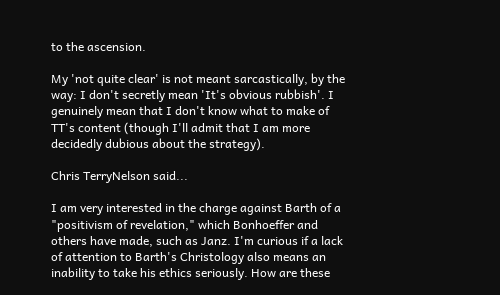to the ascension.

My 'not quite clear' is not meant sarcastically, by the way: I don't secretly mean 'It's obvious rubbish'. I genuinely mean that I don't know what to make of TT's content (though I'll admit that I am more decidedly dubious about the strategy).

Chris TerryNelson said...

I am very interested in the charge against Barth of a "positivism of revelation," which Bonhoeffer and others have made, such as Janz. I'm curious if a lack of attention to Barth's Christology also means an inability to take his ethics seriously. How are these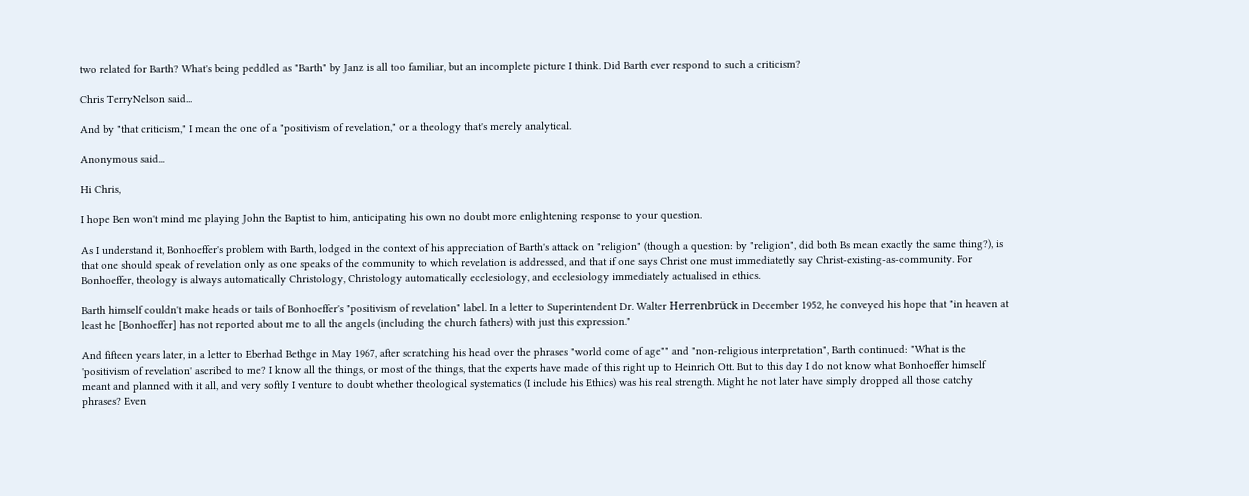two related for Barth? What's being peddled as "Barth" by Janz is all too familiar, but an incomplete picture I think. Did Barth ever respond to such a criticism?

Chris TerryNelson said...

And by "that criticism," I mean the one of a "positivism of revelation," or a theology that's merely analytical.

Anonymous said...

Hi Chris,

I hope Ben won't mind me playing John the Baptist to him, anticipating his own no doubt more enlightening response to your question.

As I understand it, Bonhoeffer's problem with Barth, lodged in the context of his appreciation of Barth's attack on "religion" (though a question: by "religion", did both Bs mean exactly the same thing?), is that one should speak of revelation only as one speaks of the community to which revelation is addressed, and that if one says Christ one must immediatetly say Christ-existing-as-community. For Bonhoeffer, theology is always automatically Christology, Christology automatically ecclesiology, and ecclesiology immediately actualised in ethics.

Barth himself couldn't make heads or tails of Bonhoeffer's "positivism of revelation" label. In a letter to Superintendent Dr. Walter Herrenbrück in December 1952, he conveyed his hope that "in heaven at least he [Bonhoeffer] has not reported about me to all the angels (including the church fathers) with just this expression."

And fifteen years later, in a letter to Eberhad Bethge in May 1967, after scratching his head over the phrases "world come of age"" and "non-religious interpretation", Barth continued: "What is the 'positivism of revelation' ascribed to me? I know all the things, or most of the things, that the experts have made of this right up to Heinrich Ott. But to this day I do not know what Bonhoeffer himself meant and planned with it all, and very softly I venture to doubt whether theological systematics (I include his Ethics) was his real strength. Might he not later have simply dropped all those catchy phrases? Even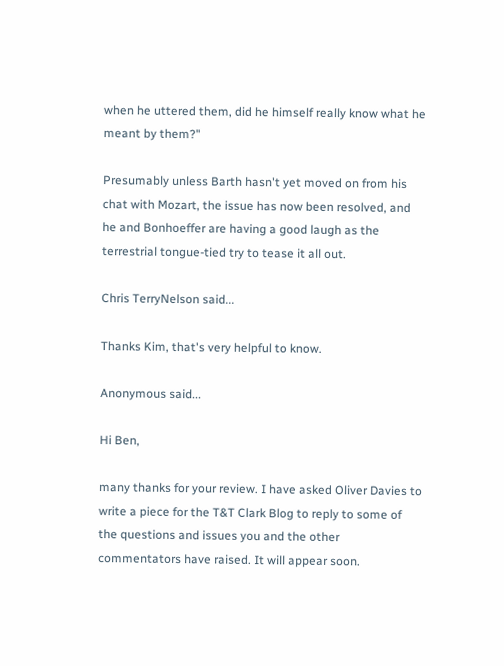when he uttered them, did he himself really know what he meant by them?"

Presumably unless Barth hasn't yet moved on from his chat with Mozart, the issue has now been resolved, and he and Bonhoeffer are having a good laugh as the terrestrial tongue-tied try to tease it all out.

Chris TerryNelson said...

Thanks Kim, that's very helpful to know.

Anonymous said...

Hi Ben,

many thanks for your review. I have asked Oliver Davies to write a piece for the T&T Clark Blog to reply to some of the questions and issues you and the other commentators have raised. It will appear soon.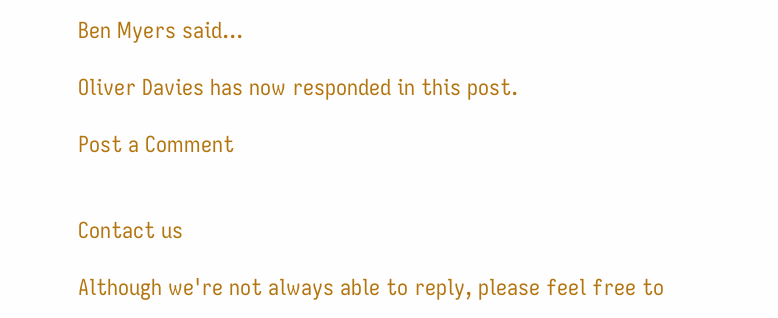Ben Myers said...

Oliver Davies has now responded in this post.

Post a Comment


Contact us

Although we're not always able to reply, please feel free to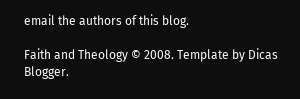email the authors of this blog.

Faith and Theology © 2008. Template by Dicas Blogger.